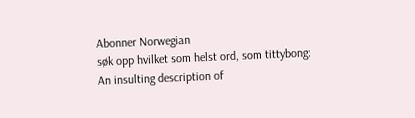Abonner Norwegian
søk opp hvilket som helst ord, som tittybong:
An insulting description of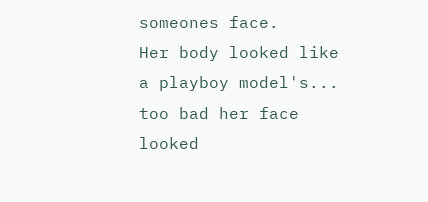someones face.
Her body looked like a playboy model's... too bad her face looked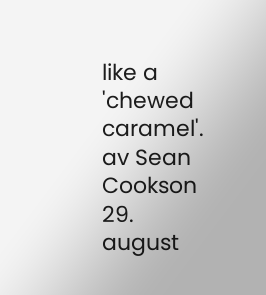like a 'chewed caramel'.
av Sean Cookson 29. august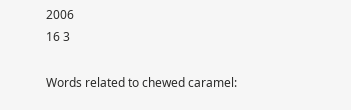2006
16 3

Words related to chewed caramel: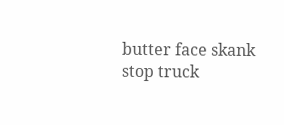butter face skank stop truck